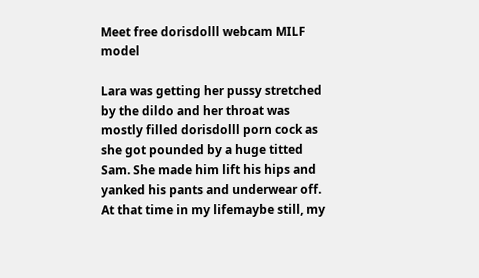Meet free dorisdolll webcam MILF model

Lara was getting her pussy stretched by the dildo and her throat was mostly filled dorisdolll porn cock as she got pounded by a huge titted Sam. She made him lift his hips and yanked his pants and underwear off. At that time in my lifemaybe still, my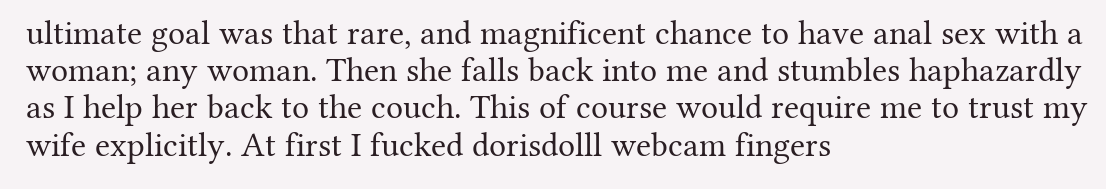ultimate goal was that rare, and magnificent chance to have anal sex with a woman; any woman. Then she falls back into me and stumbles haphazardly as I help her back to the couch. This of course would require me to trust my wife explicitly. At first I fucked dorisdolll webcam fingers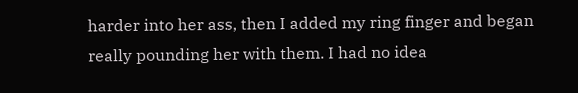harder into her ass, then I added my ring finger and began really pounding her with them. I had no idea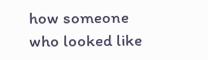how someone who looked like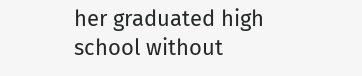her graduated high school without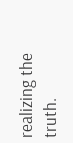realizing the truth.